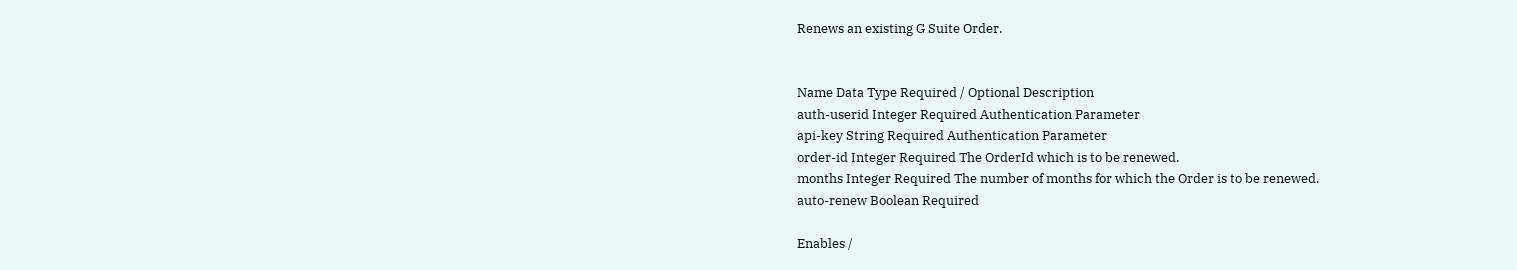Renews an existing G Suite Order.


Name Data Type Required / Optional Description
auth-userid Integer Required Authentication Parameter
api-key String Required Authentication Parameter
order-id Integer Required The OrderId which is to be renewed.
months Integer Required The number of months for which the Order is to be renewed.
auto-renew Boolean Required

Enables /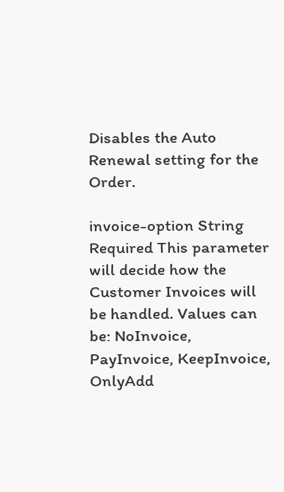Disables the Auto Renewal setting for the Order.

invoice-option String Required This parameter will decide how the Customer Invoices will be handled. Values can be: NoInvoice, PayInvoice, KeepInvoice, OnlyAdd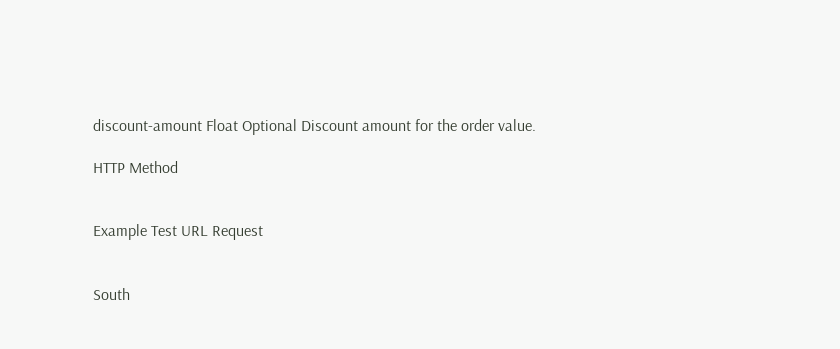discount-amount Float Optional Discount amount for the order value.

HTTP Method


Example Test URL Request


South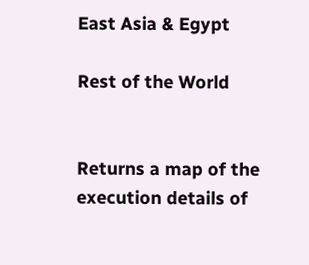East Asia & Egypt

Rest of the World


Returns a map of the execution details of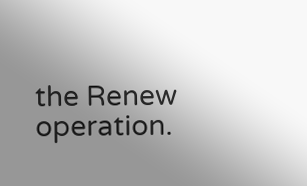the Renew operation.